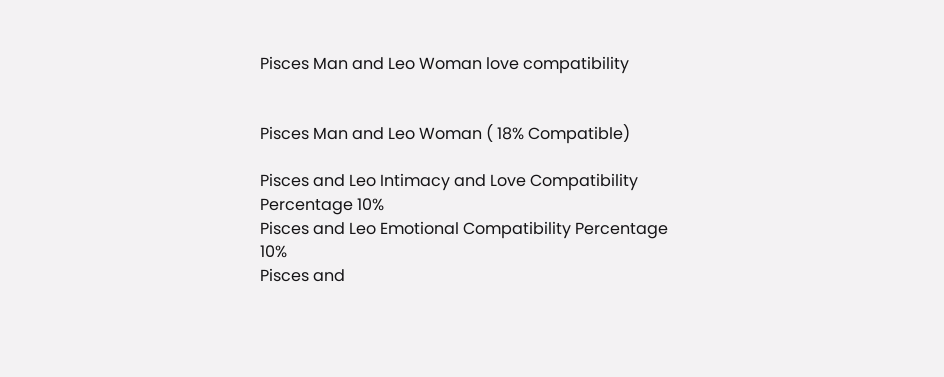Pisces Man and Leo Woman love compatibility


Pisces Man and Leo Woman ( 18% Compatible)

Pisces and Leo Intimacy and Love Compatibility Percentage 10%
Pisces and Leo Emotional Compatibility Percentage 10%
Pisces and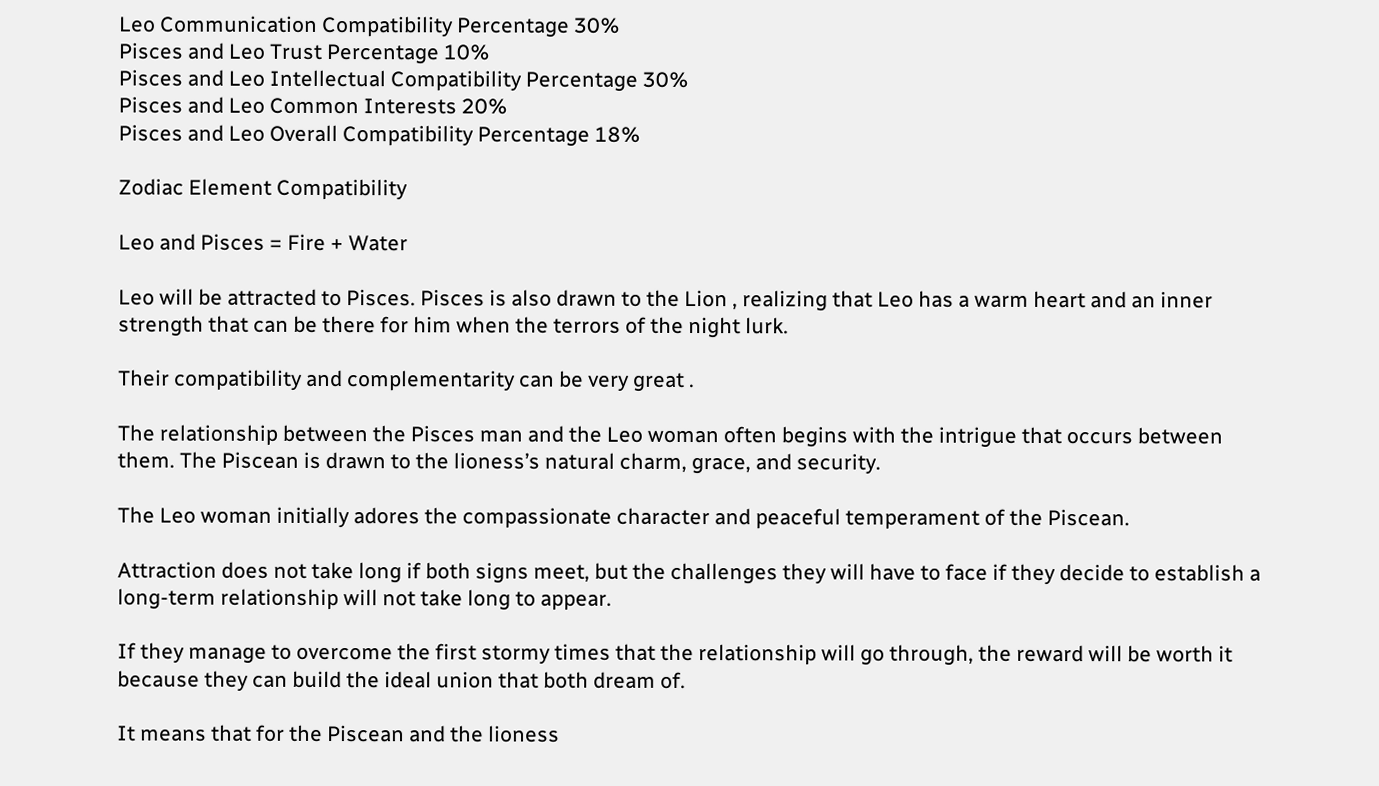Leo Communication Compatibility Percentage 30%
Pisces and Leo Trust Percentage 10%
Pisces and Leo Intellectual Compatibility Percentage 30%
Pisces and Leo Common Interests 20%
Pisces and Leo Overall Compatibility Percentage 18%

Zodiac Element Compatibility

Leo and Pisces = Fire + Water

Leo will be attracted to Pisces. Pisces is also drawn to the Lion , realizing that Leo has a warm heart and an inner strength that can be there for him when the terrors of the night lurk.

Their compatibility and complementarity can be very great .

The relationship between the Pisces man and the Leo woman often begins with the intrigue that occurs between them. The Piscean is drawn to the lioness’s natural charm, grace, and security.

The Leo woman initially adores the compassionate character and peaceful temperament of the Piscean.

Attraction does not take long if both signs meet, but the challenges they will have to face if they decide to establish a long-term relationship will not take long to appear.

If they manage to overcome the first stormy times that the relationship will go through, the reward will be worth it because they can build the ideal union that both dream of.

It means that for the Piscean and the lioness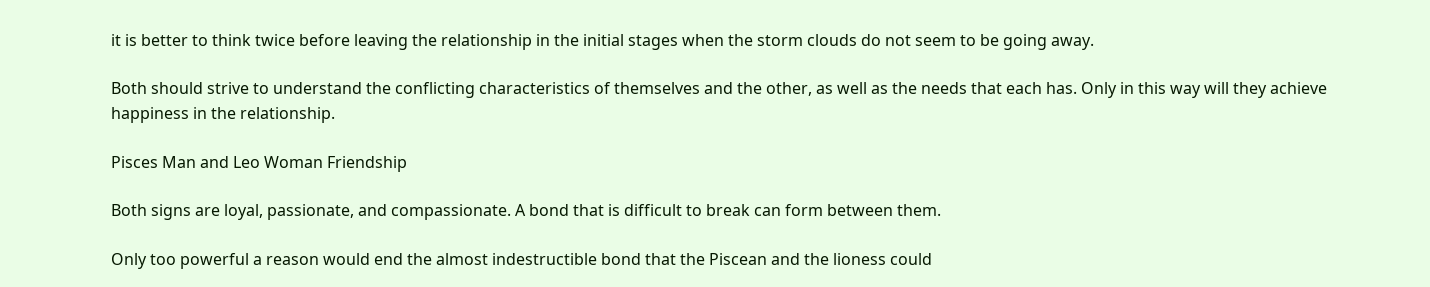it is better to think twice before leaving the relationship in the initial stages when the storm clouds do not seem to be going away.

Both should strive to understand the conflicting characteristics of themselves and the other, as well as the needs that each has. Only in this way will they achieve happiness in the relationship.

Pisces Man and Leo Woman Friendship

Both signs are loyal, passionate, and compassionate. A bond that is difficult to break can form between them.

Only too powerful a reason would end the almost indestructible bond that the Piscean and the lioness could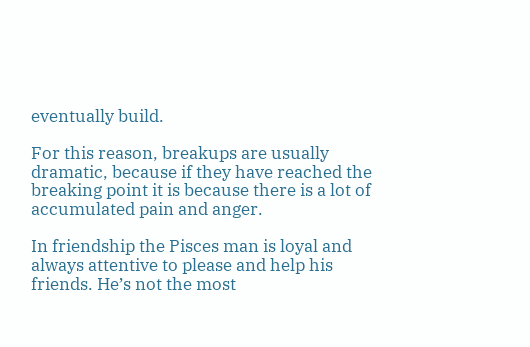eventually build.

For this reason, breakups are usually dramatic, because if they have reached the breaking point it is because there is a lot of accumulated pain and anger.

In friendship the Pisces man is loyal and always attentive to please and help his friends. He’s not the most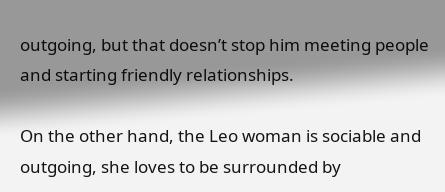outgoing, but that doesn’t stop him meeting people and starting friendly relationships.

On the other hand, the Leo woman is sociable and outgoing, she loves to be surrounded by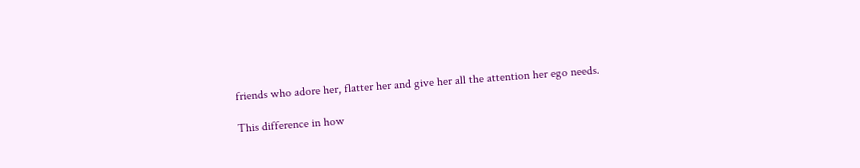friends who adore her, flatter her and give her all the attention her ego needs.

This difference in how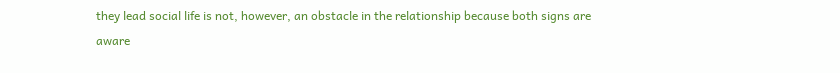they lead social life is not, however, an obstacle in the relationship because both signs are aware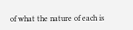of what the nature of each is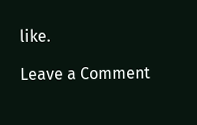like.

Leave a Comment